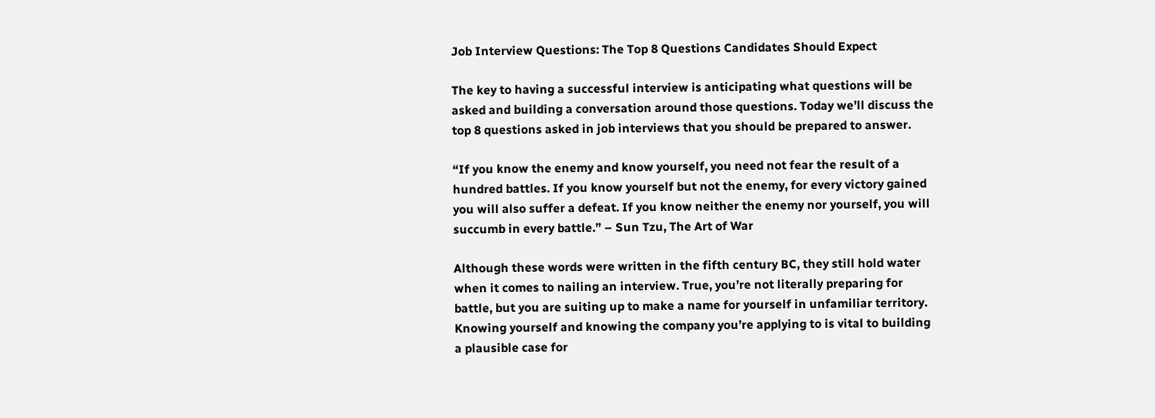Job Interview Questions: The Top 8 Questions Candidates Should Expect

The key to having a successful interview is anticipating what questions will be asked and building a conversation around those questions. Today we’ll discuss the top 8 questions asked in job interviews that you should be prepared to answer.

“If you know the enemy and know yourself, you need not fear the result of a hundred battles. If you know yourself but not the enemy, for every victory gained you will also suffer a defeat. If you know neither the enemy nor yourself, you will succumb in every battle.” – Sun Tzu, The Art of War

Although these words were written in the fifth century BC, they still hold water when it comes to nailing an interview. True, you’re not literally preparing for battle, but you are suiting up to make a name for yourself in unfamiliar territory. Knowing yourself and knowing the company you’re applying to is vital to building a plausible case for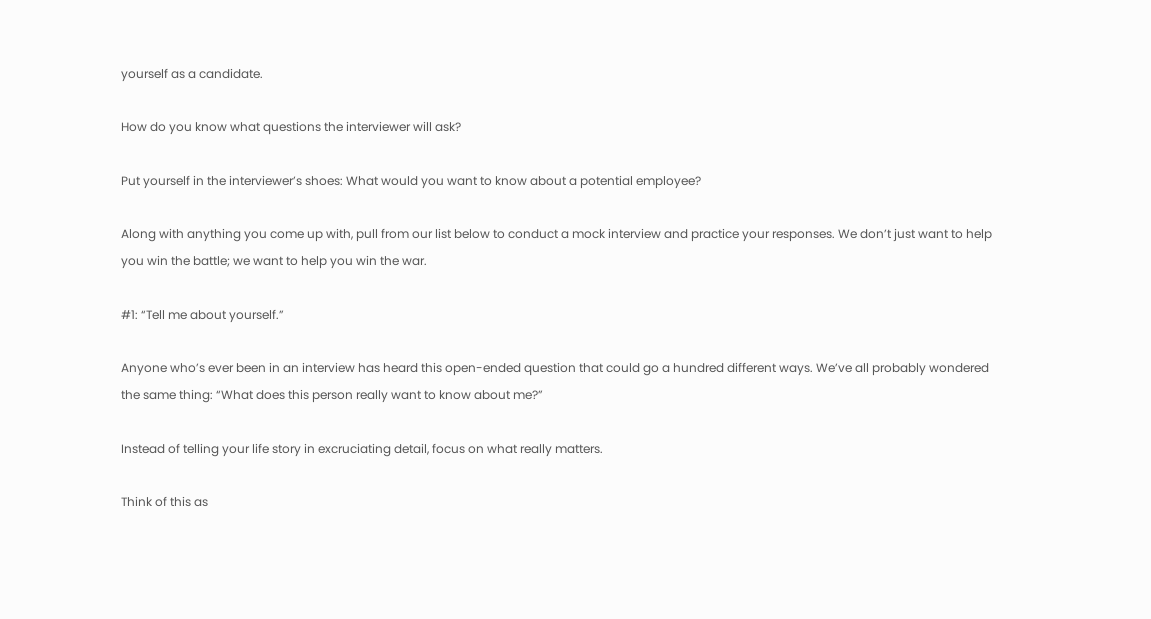yourself as a candidate.

How do you know what questions the interviewer will ask?

Put yourself in the interviewer’s shoes: What would you want to know about a potential employee?

Along with anything you come up with, pull from our list below to conduct a mock interview and practice your responses. We don’t just want to help you win the battle; we want to help you win the war.

#1: “Tell me about yourself.”

Anyone who’s ever been in an interview has heard this open-ended question that could go a hundred different ways. We’ve all probably wondered the same thing: “What does this person really want to know about me?”

Instead of telling your life story in excruciating detail, focus on what really matters.

Think of this as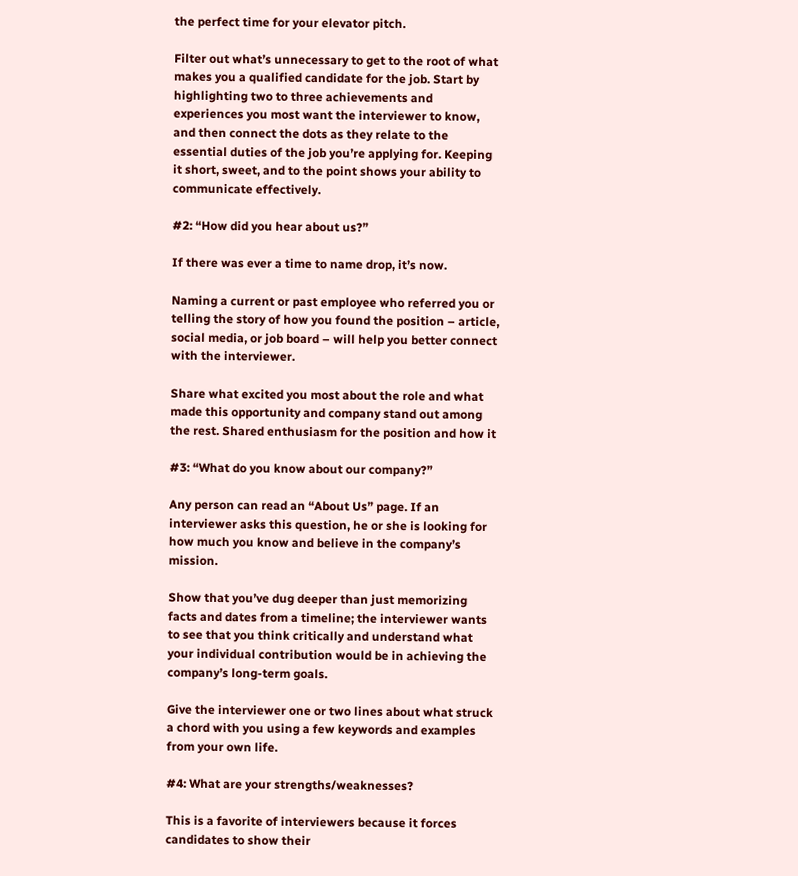the perfect time for your elevator pitch.

Filter out what’s unnecessary to get to the root of what makes you a qualified candidate for the job. Start by highlighting two to three achievements and experiences you most want the interviewer to know, and then connect the dots as they relate to the essential duties of the job you’re applying for. Keeping it short, sweet, and to the point shows your ability to communicate effectively.

#2: “How did you hear about us?”

If there was ever a time to name drop, it’s now.

Naming a current or past employee who referred you or telling the story of how you found the position – article, social media, or job board – will help you better connect with the interviewer.

Share what excited you most about the role and what made this opportunity and company stand out among the rest. Shared enthusiasm for the position and how it

#3: “What do you know about our company?”

Any person can read an “About Us” page. If an interviewer asks this question, he or she is looking for how much you know and believe in the company’s mission.

Show that you’ve dug deeper than just memorizing facts and dates from a timeline; the interviewer wants to see that you think critically and understand what your individual contribution would be in achieving the company’s long-term goals.

Give the interviewer one or two lines about what struck a chord with you using a few keywords and examples from your own life.

#4: What are your strengths/weaknesses?

This is a favorite of interviewers because it forces candidates to show their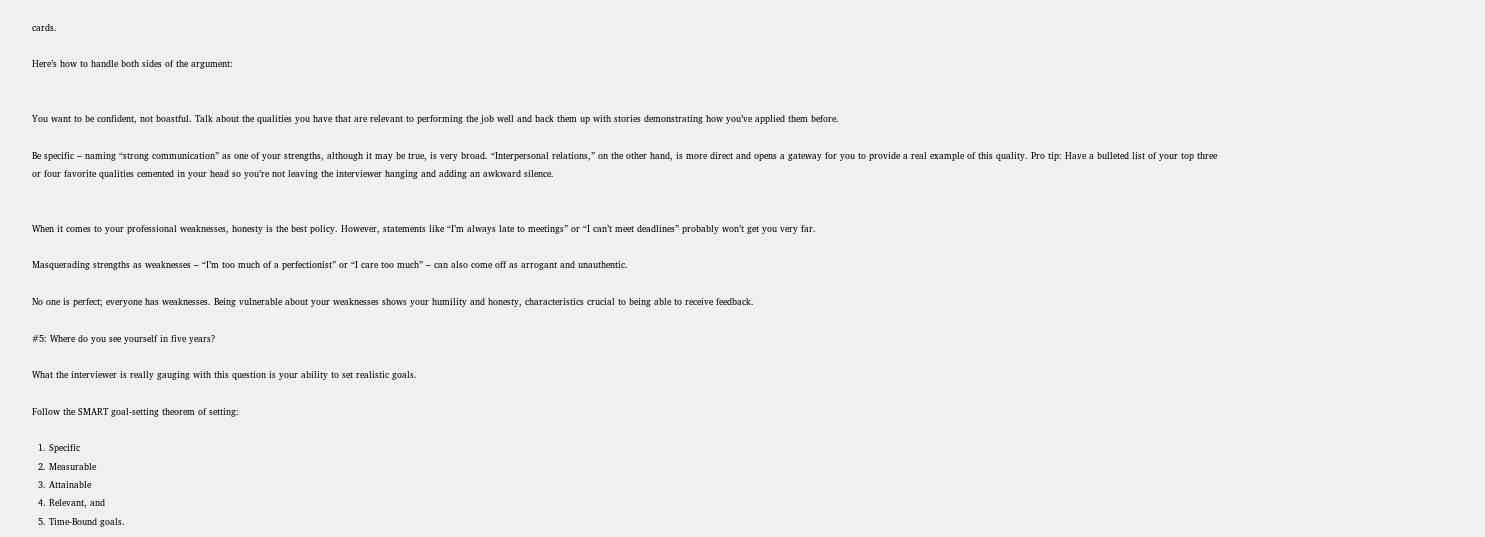cards.

Here’s how to handle both sides of the argument:


You want to be confident, not boastful. Talk about the qualities you have that are relevant to performing the job well and back them up with stories demonstrating how you’ve applied them before.

Be specific – naming “strong communication” as one of your strengths, although it may be true, is very broad. “Interpersonal relations,” on the other hand, is more direct and opens a gateway for you to provide a real example of this quality. Pro tip: Have a bulleted list of your top three or four favorite qualities cemented in your head so you’re not leaving the interviewer hanging and adding an awkward silence.


When it comes to your professional weaknesses, honesty is the best policy. However, statements like “I’m always late to meetings” or “I can’t meet deadlines” probably won’t get you very far.

Masquerading strengths as weaknesses – “I’m too much of a perfectionist” or “I care too much” – can also come off as arrogant and unauthentic.

No one is perfect; everyone has weaknesses. Being vulnerable about your weaknesses shows your humility and honesty, characteristics crucial to being able to receive feedback.

#5: Where do you see yourself in five years?

What the interviewer is really gauging with this question is your ability to set realistic goals.

Follow the SMART goal-setting theorem of setting:

  1. Specific
  2. Measurable
  3. Attainable
  4. Relevant, and
  5. Time-Bound goals.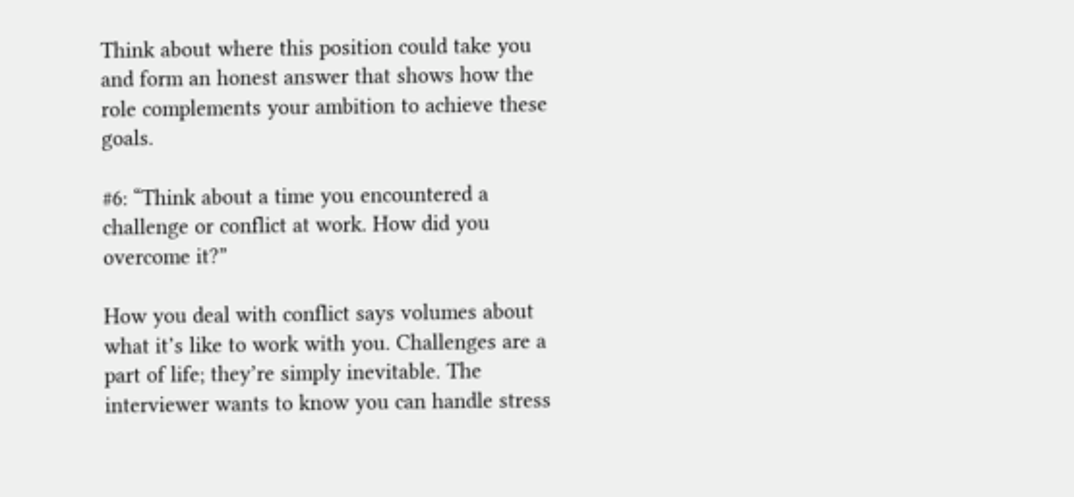Think about where this position could take you and form an honest answer that shows how the role complements your ambition to achieve these goals.

#6: “Think about a time you encountered a challenge or conflict at work. How did you overcome it?”

How you deal with conflict says volumes about what it’s like to work with you. Challenges are a part of life; they’re simply inevitable. The interviewer wants to know you can handle stress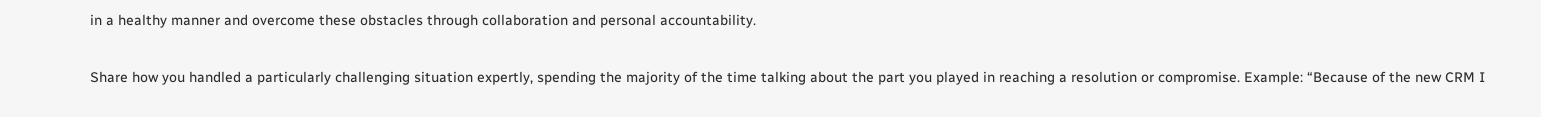in a healthy manner and overcome these obstacles through collaboration and personal accountability.

Share how you handled a particularly challenging situation expertly, spending the majority of the time talking about the part you played in reaching a resolution or compromise. Example: “Because of the new CRM I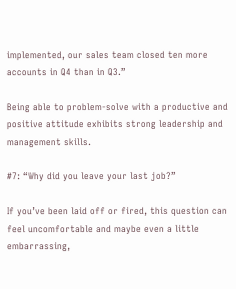implemented, our sales team closed ten more accounts in Q4 than in Q3.”

Being able to problem-solve with a productive and positive attitude exhibits strong leadership and management skills.

#7: “Why did you leave your last job?”

If you’ve been laid off or fired, this question can feel uncomfortable and maybe even a little embarrassing,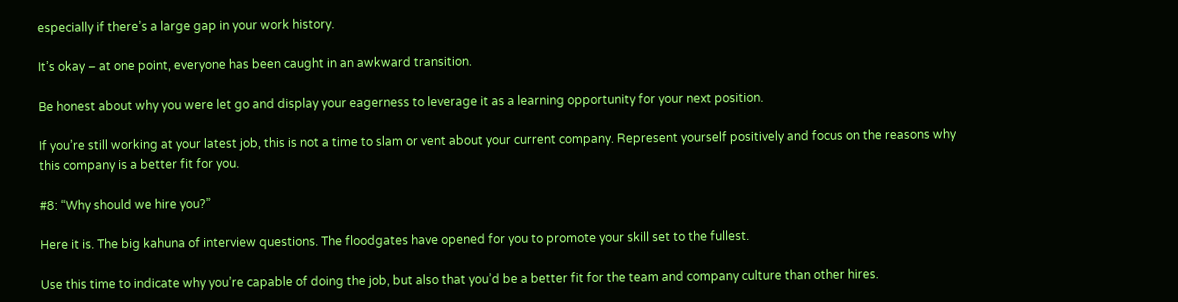especially if there’s a large gap in your work history.

It’s okay – at one point, everyone has been caught in an awkward transition.

Be honest about why you were let go and display your eagerness to leverage it as a learning opportunity for your next position.

If you’re still working at your latest job, this is not a time to slam or vent about your current company. Represent yourself positively and focus on the reasons why this company is a better fit for you.

#8: “Why should we hire you?”

Here it is. The big kahuna of interview questions. The floodgates have opened for you to promote your skill set to the fullest.

Use this time to indicate why you’re capable of doing the job, but also that you’d be a better fit for the team and company culture than other hires.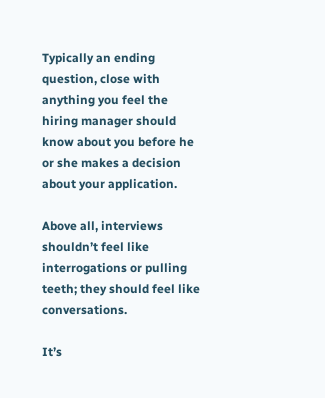Typically an ending question, close with anything you feel the hiring manager should know about you before he or she makes a decision about your application.

Above all, interviews shouldn’t feel like interrogations or pulling teeth; they should feel like conversations.

It’s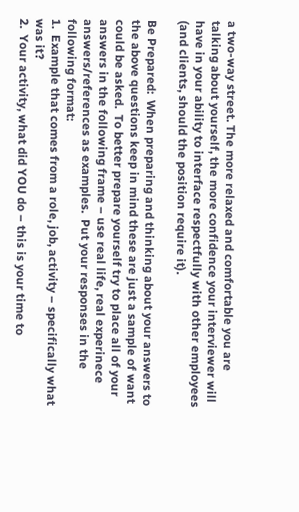a two-way street. The more relaxed and comfortable you are talking about yourself, the more confidence your interviewer will have in your ability to interface respectfully with other employees (and clients, should the position require it).

Be Prepared:  When preparing and thinking about your answers to the above questions keep in mind these are just a sample of want could be asked.  To better prepare yourself try to place all of your answers in the following frame – use real life, real experinece answers/references as examples.  Put your responses in the following format:
1.  Example that comes from a role, job, activity – specifically what was it?
2.  Your activity, what did YOU do – this is your time to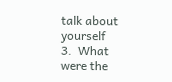talk about yourself
3.  What were the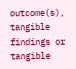outcome(s), tangible findings or tangible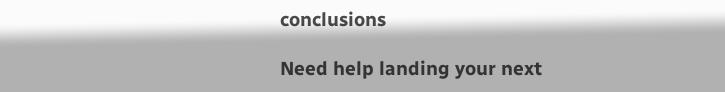conclusions

Need help landing your next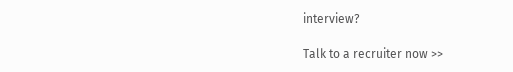interview?

Talk to a recruiter now >>